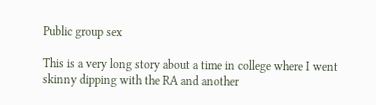Public group sex

This is a very long story about a time in college where I went skinny dipping with the RA and another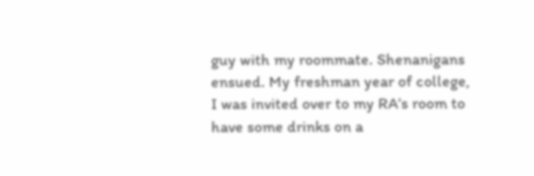guy with my roommate. Shenanigans ensued. My freshman year of college, I was invited over to my RA’s room to have some drinks on a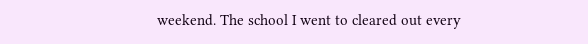weekend. The school I went to cleared out every